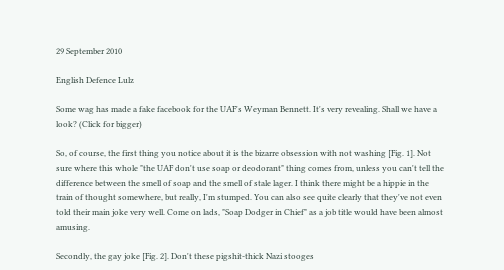29 September 2010

English Defence Lulz

Some wag has made a fake facebook for the UAF's Weyman Bennett. It's very revealing. Shall we have a look? (Click for bigger)

So, of course, the first thing you notice about it is the bizarre obsession with not washing [Fig. 1]. Not sure where this whole "the UAF don't use soap or deodorant" thing comes from, unless you can't tell the difference between the smell of soap and the smell of stale lager. I think there might be a hippie in the train of thought somewhere, but really, I'm stumped. You can also see quite clearly that they've not even told their main joke very well. Come on lads, "Soap Dodger in Chief" as a job title would have been almost amusing.

Secondly, the gay joke [Fig. 2]. Don't these pigshit-thick Nazi stooges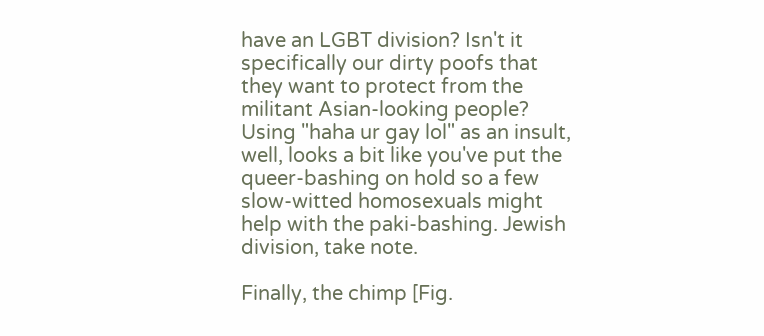have an LGBT division? Isn't it specifically our dirty poofs that they want to protect from the militant Asian-looking people? Using "haha ur gay lol" as an insult, well, looks a bit like you've put the queer-bashing on hold so a few slow-witted homosexuals might help with the paki-bashing. Jewish division, take note.

Finally, the chimp [Fig.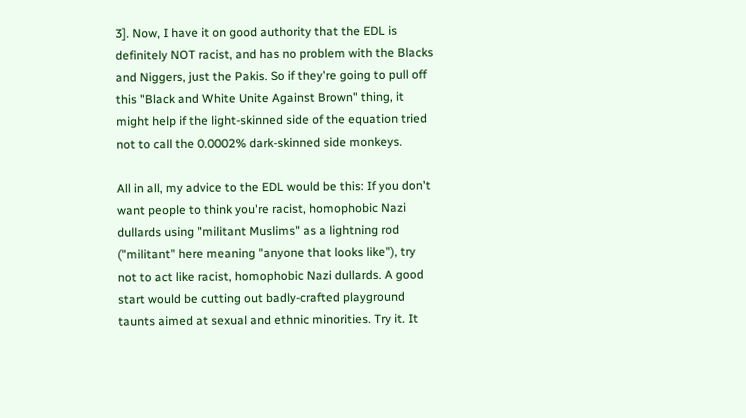3]. Now, I have it on good authority that the EDL is definitely NOT racist, and has no problem with the Blacks and Niggers, just the Pakis. So if they're going to pull off this "Black and White Unite Against Brown" thing, it might help if the light-skinned side of the equation tried not to call the 0.0002% dark-skinned side monkeys.

All in all, my advice to the EDL would be this: If you don't want people to think you're racist, homophobic Nazi dullards using "militant Muslims" as a lightning rod ("militant" here meaning "anyone that looks like"), try not to act like racist, homophobic Nazi dullards. A good start would be cutting out badly-crafted playground taunts aimed at sexual and ethnic minorities. Try it. It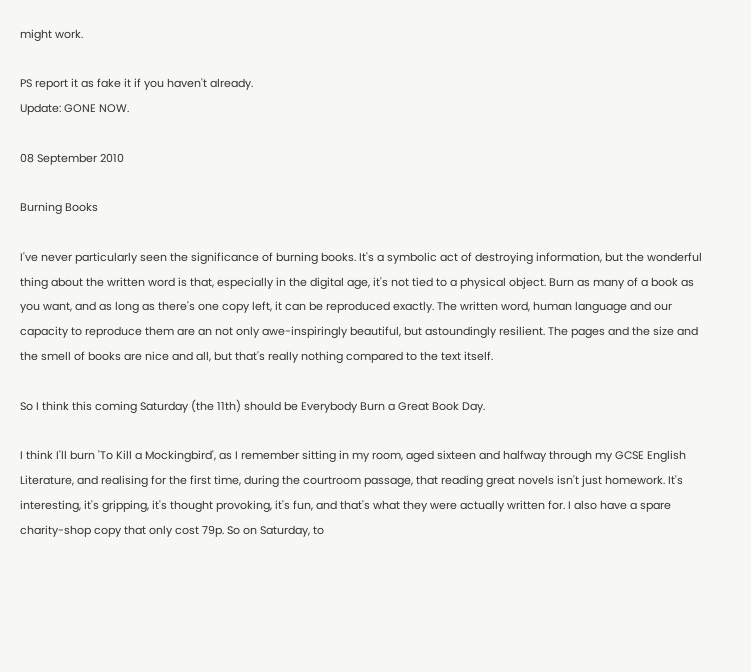might work.

PS report it as fake it if you haven't already.
Update: GONE NOW.

08 September 2010

Burning Books

I've never particularly seen the significance of burning books. It's a symbolic act of destroying information, but the wonderful thing about the written word is that, especially in the digital age, it's not tied to a physical object. Burn as many of a book as you want, and as long as there's one copy left, it can be reproduced exactly. The written word, human language and our capacity to reproduce them are an not only awe-inspiringly beautiful, but astoundingly resilient. The pages and the size and the smell of books are nice and all, but that's really nothing compared to the text itself.

So I think this coming Saturday (the 11th) should be Everybody Burn a Great Book Day.

I think I'll burn 'To Kill a Mockingbird', as I remember sitting in my room, aged sixteen and halfway through my GCSE English Literature, and realising for the first time, during the courtroom passage, that reading great novels isn't just homework. It's interesting, it's gripping, it's thought provoking, it's fun, and that's what they were actually written for. I also have a spare charity-shop copy that only cost 79p. So on Saturday, to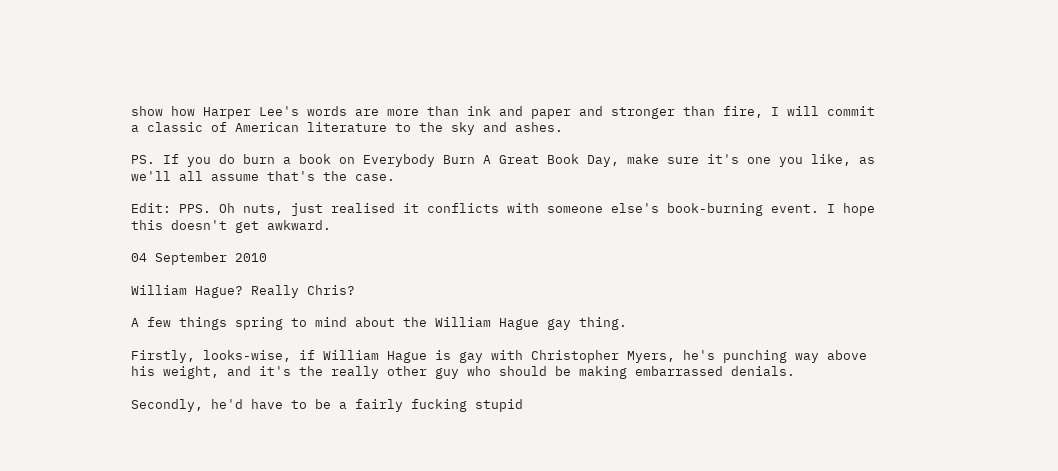show how Harper Lee's words are more than ink and paper and stronger than fire, I will commit a classic of American literature to the sky and ashes.

PS. If you do burn a book on Everybody Burn A Great Book Day, make sure it's one you like, as we'll all assume that's the case.

Edit: PPS. Oh nuts, just realised it conflicts with someone else's book-burning event. I hope this doesn't get awkward.

04 September 2010

William Hague? Really Chris?

A few things spring to mind about the William Hague gay thing.

Firstly, looks-wise, if William Hague is gay with Christopher Myers, he's punching way above his weight, and it's the really other guy who should be making embarrassed denials.

Secondly, he'd have to be a fairly fucking stupid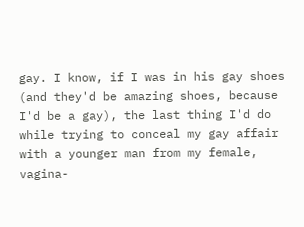gay. I know, if I was in his gay shoes (and they'd be amazing shoes, because I'd be a gay), the last thing I'd do while trying to conceal my gay affair with a younger man from my female, vagina-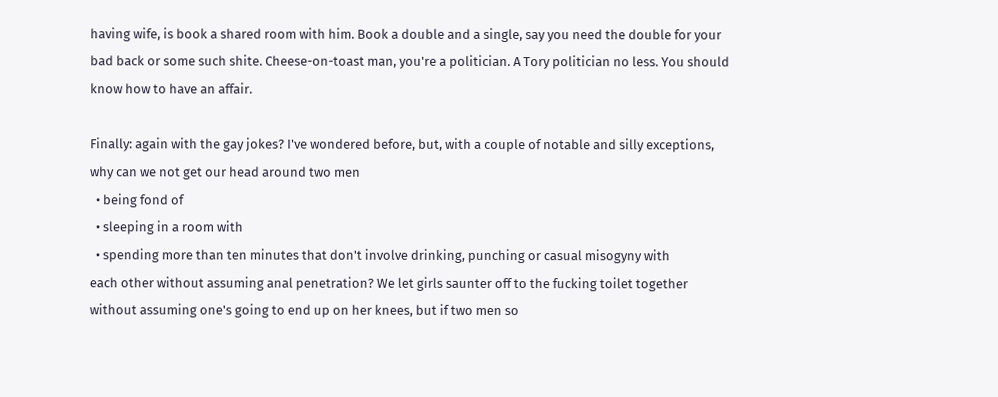having wife, is book a shared room with him. Book a double and a single, say you need the double for your bad back or some such shite. Cheese-on-toast man, you're a politician. A Tory politician no less. You should know how to have an affair.

Finally: again with the gay jokes? I've wondered before, but, with a couple of notable and silly exceptions, why can we not get our head around two men
  • being fond of
  • sleeping in a room with
  • spending more than ten minutes that don't involve drinking, punching or casual misogyny with
each other without assuming anal penetration? We let girls saunter off to the fucking toilet together without assuming one's going to end up on her knees, but if two men so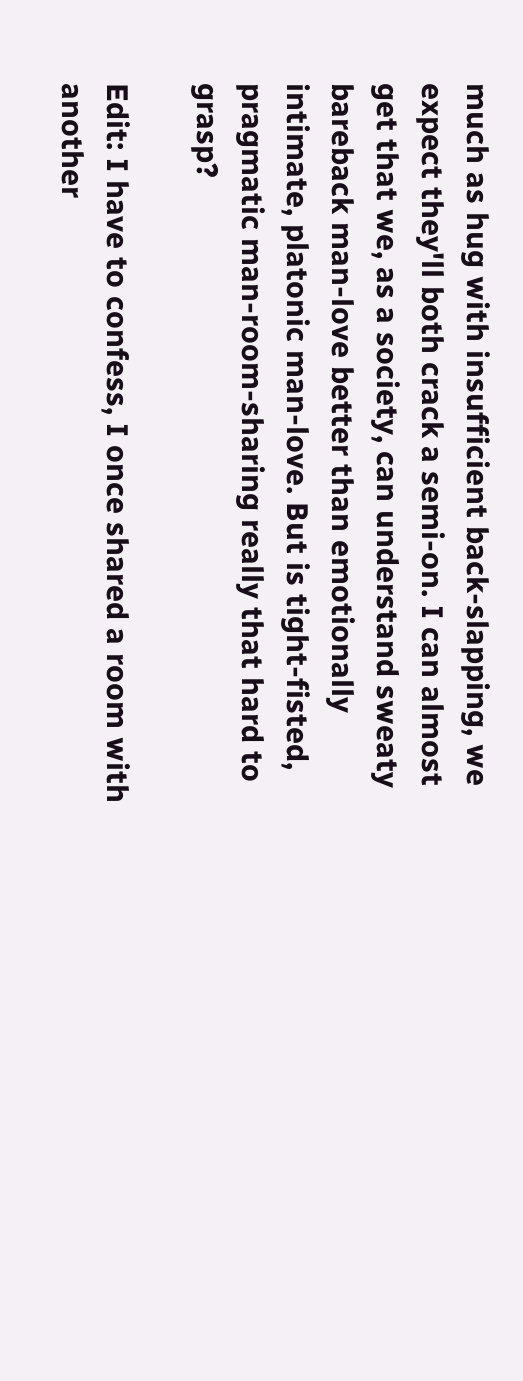much as hug with insufficient back-slapping, we expect they'll both crack a semi-on. I can almost get that we, as a society, can understand sweaty bareback man-love better than emotionally intimate, platonic man-love. But is tight-fisted, pragmatic man-room-sharing really that hard to grasp?

Edit: I have to confess, I once shared a room with another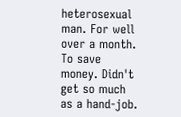heterosexual man. For well over a month. To save money. Didn't get so much as a hand-job.